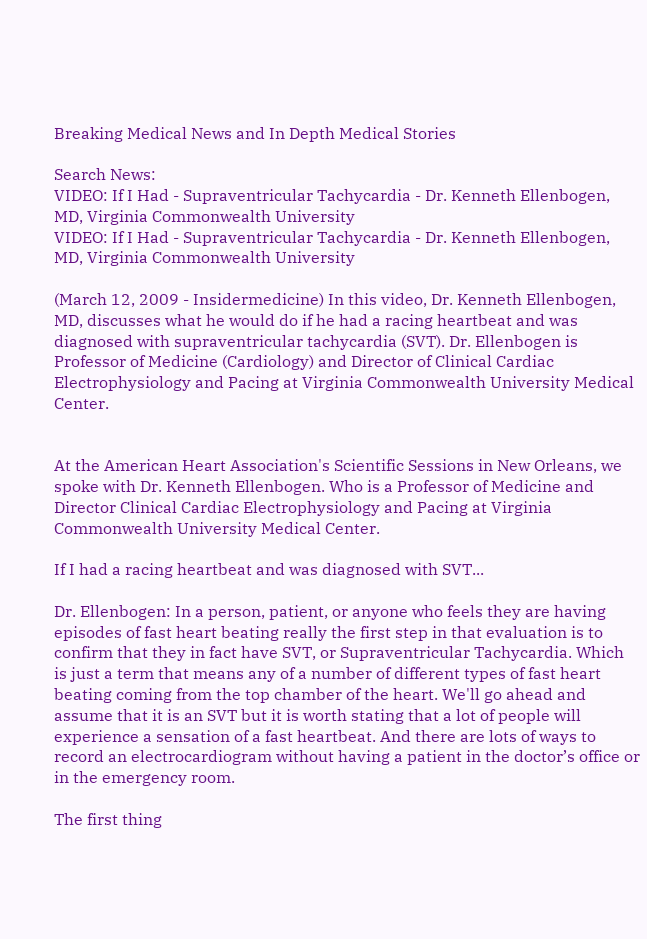Breaking Medical News and In Depth Medical Stories

Search News:
VIDEO: If I Had - Supraventricular Tachycardia - Dr. Kenneth Ellenbogen, MD, Virginia Commonwealth University
VIDEO: If I Had - Supraventricular Tachycardia - Dr. Kenneth Ellenbogen, MD, Virginia Commonwealth University

(March 12, 2009 - Insidermedicine) In this video, Dr. Kenneth Ellenbogen, MD, discusses what he would do if he had a racing heartbeat and was diagnosed with supraventricular tachycardia (SVT). Dr. Ellenbogen is Professor of Medicine (Cardiology) and Director of Clinical Cardiac Electrophysiology and Pacing at Virginia Commonwealth University Medical Center.


At the American Heart Association's Scientific Sessions in New Orleans, we spoke with Dr. Kenneth Ellenbogen. Who is a Professor of Medicine and Director Clinical Cardiac Electrophysiology and Pacing at Virginia Commonwealth University Medical Center.

If I had a racing heartbeat and was diagnosed with SVT...

Dr. Ellenbogen: In a person, patient, or anyone who feels they are having episodes of fast heart beating really the first step in that evaluation is to confirm that they in fact have SVT, or Supraventricular Tachycardia. Which is just a term that means any of a number of different types of fast heart beating coming from the top chamber of the heart. We'll go ahead and assume that it is an SVT but it is worth stating that a lot of people will experience a sensation of a fast heartbeat. And there are lots of ways to record an electrocardiogram without having a patient in the doctor’s office or in the emergency room.

The first thing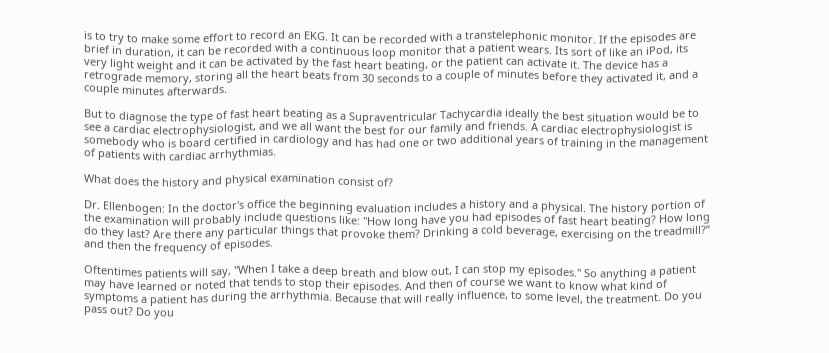is to try to make some effort to record an EKG. It can be recorded with a transtelephonic monitor. If the episodes are brief in duration, it can be recorded with a continuous loop monitor that a patient wears. Its sort of like an iPod, its very light weight and it can be activated by the fast heart beating, or the patient can activate it. The device has a retrograde memory, storing all the heart beats from 30 seconds to a couple of minutes before they activated it, and a couple minutes afterwards.

But to diagnose the type of fast heart beating as a Supraventricular Tachycardia ideally the best situation would be to see a cardiac electrophysiologist, and we all want the best for our family and friends. A cardiac electrophysiologist is somebody who is board certified in cardiology and has had one or two additional years of training in the management of patients with cardiac arrhythmias.

What does the history and physical examination consist of?

Dr. Ellenbogen: In the doctor's office the beginning evaluation includes a history and a physical. The history portion of the examination will probably include questions like: "How long have you had episodes of fast heart beating? How long do they last? Are there any particular things that provoke them? Drinking a cold beverage, exercising on the treadmill?” and then the frequency of episodes.

Oftentimes patients will say, "When I take a deep breath and blow out, I can stop my episodes." So anything a patient may have learned or noted that tends to stop their episodes. And then of course we want to know what kind of symptoms a patient has during the arrhythmia. Because that will really influence, to some level, the treatment. Do you pass out? Do you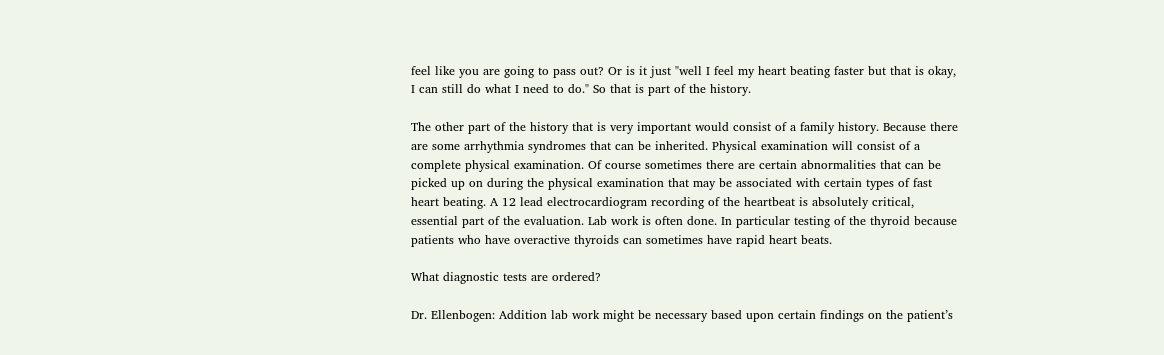feel like you are going to pass out? Or is it just "well I feel my heart beating faster but that is okay, I can still do what I need to do." So that is part of the history.

The other part of the history that is very important would consist of a family history. Because there are some arrhythmia syndromes that can be inherited. Physical examination will consist of a complete physical examination. Of course sometimes there are certain abnormalities that can be picked up on during the physical examination that may be associated with certain types of fast heart beating. A 12 lead electrocardiogram recording of the heartbeat is absolutely critical, essential part of the evaluation. Lab work is often done. In particular testing of the thyroid because patients who have overactive thyroids can sometimes have rapid heart beats.

What diagnostic tests are ordered?

Dr. Ellenbogen: Addition lab work might be necessary based upon certain findings on the patient’s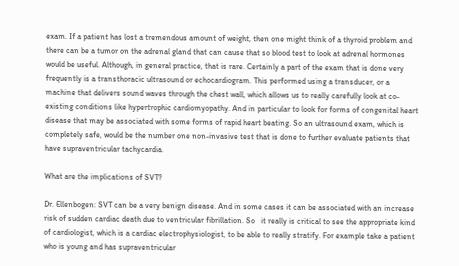exam. If a patient has lost a tremendous amount of weight, then one might think of a thyroid problem and there can be a tumor on the adrenal gland that can cause that so blood test to look at adrenal hormones would be useful. Although, in general practice, that is rare. Certainly a part of the exam that is done very frequently is a transthoracic ultrasound or echocardiogram. This performed using a transducer, or a machine that delivers sound waves through the chest wall, which allows us to really carefully look at co-existing conditions like hypertrophic cardiomyopathy. And in particular to look for forms of congenital heart disease that may be associated with some forms of rapid heart beating. So an ultrasound exam, which is completely safe, would be the number one non-invasive test that is done to further evaluate patients that have supraventricular tachycardia.

What are the implications of SVT?

Dr. Ellenbogen: SVT can be a very benign disease. And in some cases it can be associated with an increase risk of sudden cardiac death due to ventricular fibrillation. So   it really is critical to see the appropriate kind of cardiologist, which is a cardiac electrophysiologist, to be able to really stratify. For example take a patient who is young and has supraventricular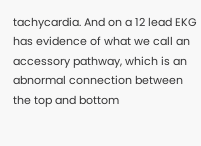tachycardia. And on a 12 lead EKG has evidence of what we call an accessory pathway, which is an abnormal connection between the top and bottom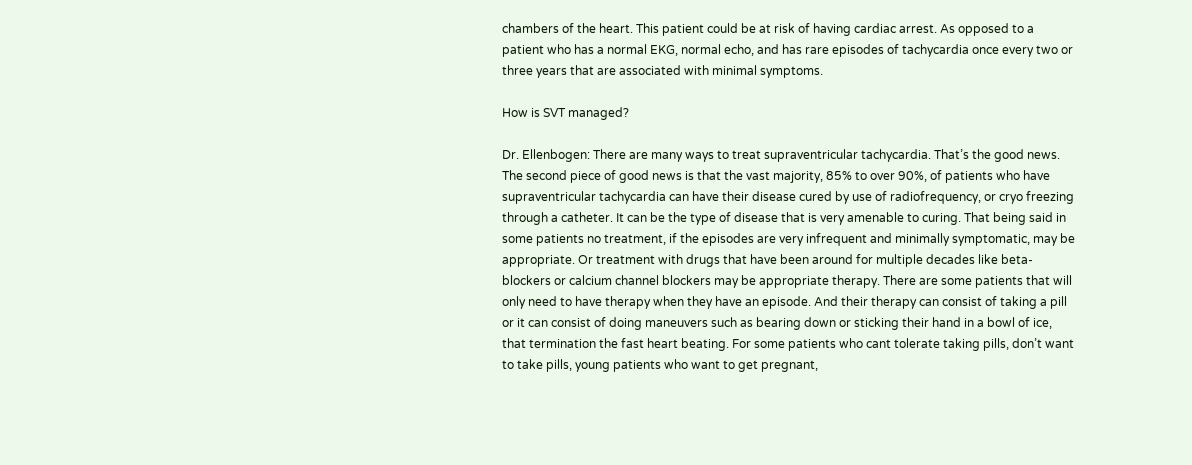chambers of the heart. This patient could be at risk of having cardiac arrest. As opposed to a patient who has a normal EKG, normal echo, and has rare episodes of tachycardia once every two or three years that are associated with minimal symptoms.

How is SVT managed?

Dr. Ellenbogen: There are many ways to treat supraventricular tachycardia. That’s the good news. The second piece of good news is that the vast majority, 85% to over 90%, of patients who have supraventricular tachycardia can have their disease cured by use of radiofrequency, or cryo freezing through a catheter. It can be the type of disease that is very amenable to curing. That being said in some patients no treatment, if the episodes are very infrequent and minimally symptomatic, may be appropriate. Or treatment with drugs that have been around for multiple decades like beta-blockers or calcium channel blockers may be appropriate therapy. There are some patients that will only need to have therapy when they have an episode. And their therapy can consist of taking a pill or it can consist of doing maneuvers such as bearing down or sticking their hand in a bowl of ice, that termination the fast heart beating. For some patients who cant tolerate taking pills, don’t want to take pills, young patients who want to get pregnant,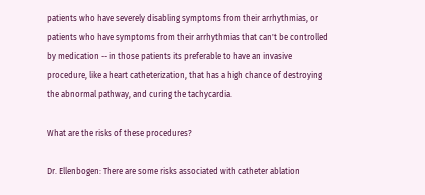patients who have severely disabling symptoms from their arrhythmias, or patients who have symptoms from their arrhythmias that can't be controlled by medication -- in those patients its preferable to have an invasive procedure, like a heart catheterization, that has a high chance of destroying the abnormal pathway, and curing the tachycardia.

What are the risks of these procedures?

Dr. Ellenbogen: There are some risks associated with catheter ablation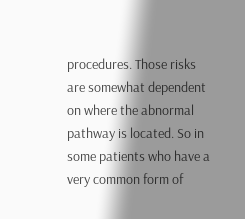procedures. Those risks are somewhat dependent on where the abnormal pathway is located. So in some patients who have a very common form of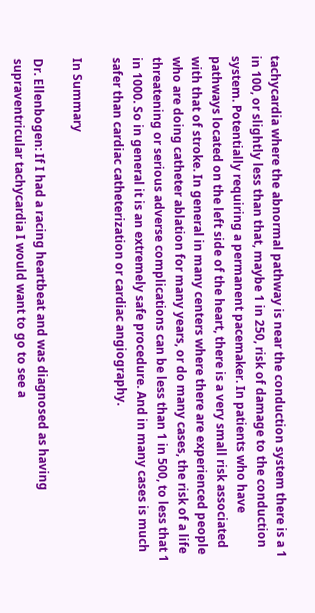tachycardia where the abnormal pathway is near the conduction system there is a 1 in 100, or slightly less than that, maybe 1 in 250, risk of damage to the conduction system. Potentially requiring a permanent pacemaker. In patients who have pathways located on the left side of the heart, there is a very small risk associated with that of stroke. In general in many centers where there are experienced people who are doing catheter ablation for many years, or do many cases, the risk of a life threatening or serious adverse complications can be less than 1 in 500, to less that 1 in 1000. So in general it is an extremely safe procedure. And in many cases is much safer than cardiac catheterization or cardiac angiography.

In Summary

Dr. Ellenbogen: If I had a racing heartbeat and was diagnosed as having supraventricular tachycardia I would want to go to see a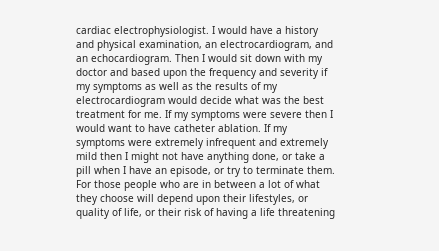cardiac electrophysiologist. I would have a history and physical examination, an electrocardiogram, and an echocardiogram. Then I would sit down with my doctor and based upon the frequency and severity if my symptoms as well as the results of my electrocardiogram would decide what was the best treatment for me. If my symptoms were severe then I would want to have catheter ablation. If my symptoms were extremely infrequent and extremely mild then I might not have anything done, or take a pill when I have an episode, or try to terminate them. For those people who are in between a lot of what they choose will depend upon their lifestyles, or quality of life, or their risk of having a life threatening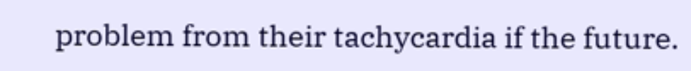problem from their tachycardia if the future.